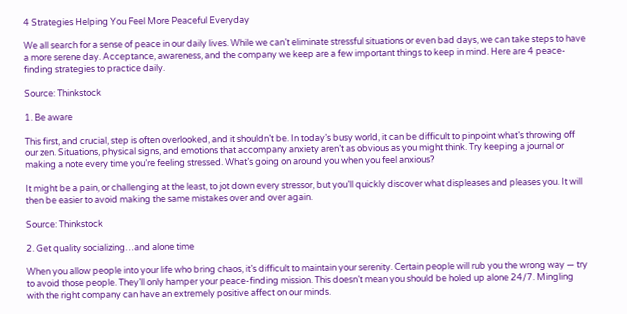4 Strategies Helping You Feel More Peaceful Everyday

We all search for a sense of peace in our daily lives. While we can’t eliminate stressful situations or even bad days, we can take steps to have a more serene day. Acceptance, awareness, and the company we keep are a few important things to keep in mind. Here are 4 peace-finding strategies to practice daily.

Source: Thinkstock

1. Be aware

This first, and crucial, step is often overlooked, and it shouldn’t be. In today’s busy world, it can be difficult to pinpoint what’s throwing off our zen. Situations, physical signs, and emotions that accompany anxiety aren’t as obvious as you might think. Try keeping a journal or making a note every time you’re feeling stressed. What’s going on around you when you feel anxious?

It might be a pain, or challenging at the least, to jot down every stressor, but you’ll quickly discover what displeases and pleases you. It will then be easier to avoid making the same mistakes over and over again.

Source: Thinkstock

2. Get quality socializing…and alone time

When you allow people into your life who bring chaos, it’s difficult to maintain your serenity. Certain people will rub you the wrong way — try to avoid those people. They’ll only hamper your peace-finding mission. This doesn’t mean you should be holed up alone 24/7. Mingling with the right company can have an extremely positive affect on our minds.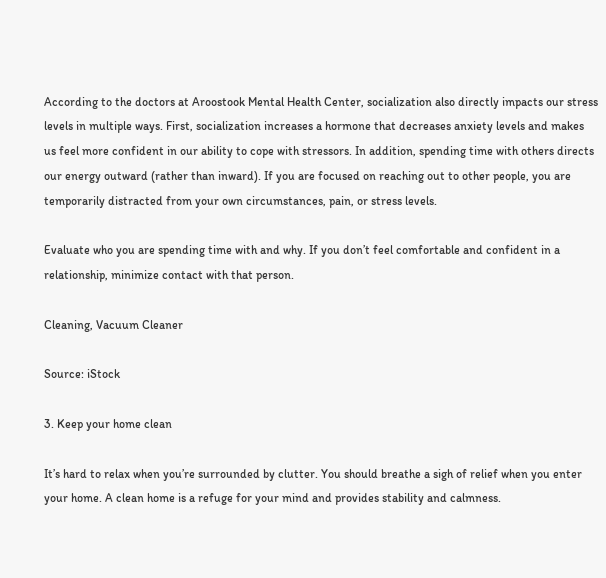According to the doctors at Aroostook Mental Health Center, socialization also directly impacts our stress levels in multiple ways. First, socialization increases a hormone that decreases anxiety levels and makes us feel more confident in our ability to cope with stressors. In addition, spending time with others directs our energy outward (rather than inward). If you are focused on reaching out to other people, you are temporarily distracted from your own circumstances, pain, or stress levels.

Evaluate who you are spending time with and why. If you don’t feel comfortable and confident in a relationship, minimize contact with that person.

Cleaning, Vacuum Cleaner

Source: iStock

3. Keep your home clean

It’s hard to relax when you’re surrounded by clutter. You should breathe a sigh of relief when you enter your home. A clean home is a refuge for your mind and provides stability and calmness.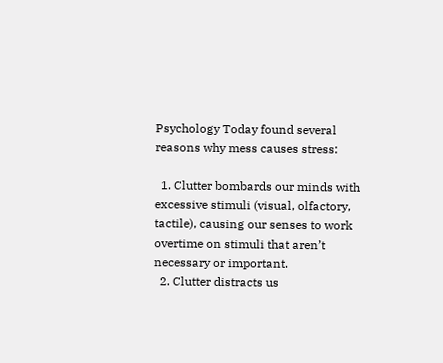Psychology Today found several reasons why mess causes stress:

  1. Clutter bombards our minds with excessive stimuli (visual, olfactory, tactile), causing our senses to work overtime on stimuli that aren’t necessary or important.
  2. Clutter distracts us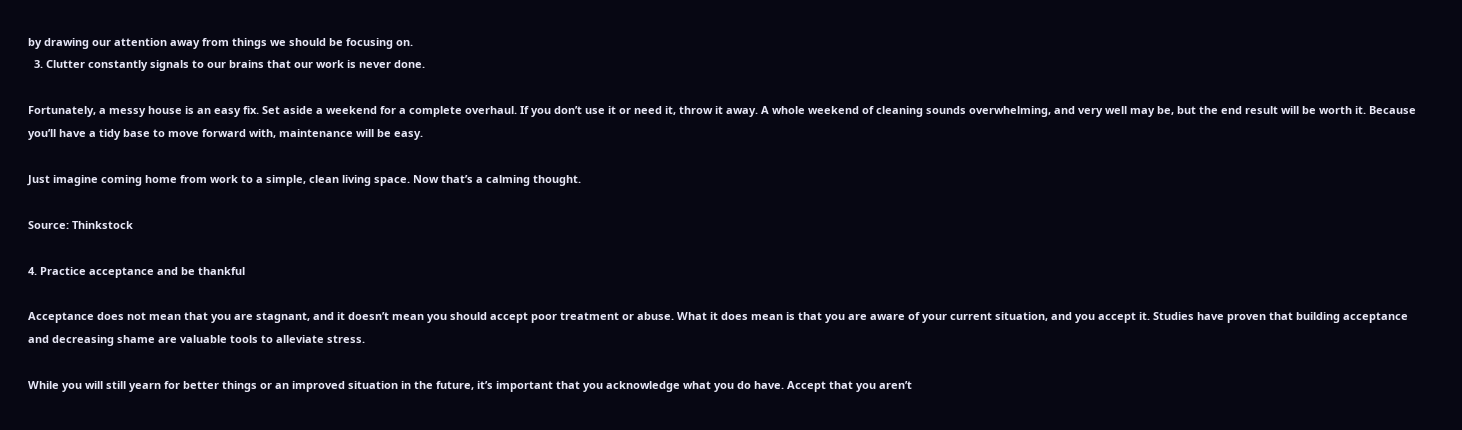by drawing our attention away from things we should be focusing on.
  3. Clutter constantly signals to our brains that our work is never done.

Fortunately, a messy house is an easy fix. Set aside a weekend for a complete overhaul. If you don’t use it or need it, throw it away. A whole weekend of cleaning sounds overwhelming, and very well may be, but the end result will be worth it. Because you’ll have a tidy base to move forward with, maintenance will be easy.

Just imagine coming home from work to a simple, clean living space. Now that’s a calming thought.

Source: Thinkstock

4. Practice acceptance and be thankful

Acceptance does not mean that you are stagnant, and it doesn’t mean you should accept poor treatment or abuse. What it does mean is that you are aware of your current situation, and you accept it. Studies have proven that building acceptance and decreasing shame are valuable tools to alleviate stress.

While you will still yearn for better things or an improved situation in the future, it’s important that you acknowledge what you do have. Accept that you aren’t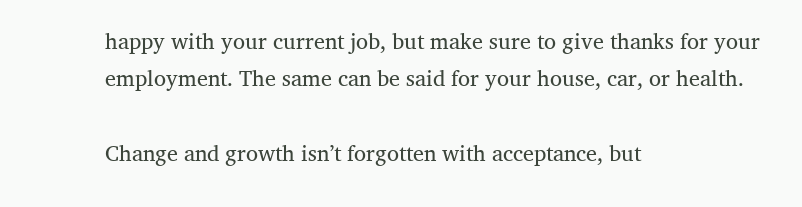happy with your current job, but make sure to give thanks for your employment. The same can be said for your house, car, or health.

Change and growth isn’t forgotten with acceptance, but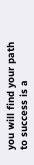you will find your path to success is a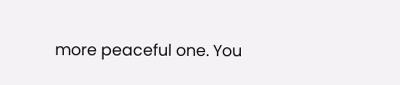more peaceful one. You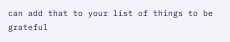can add that to your list of things to be grateful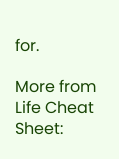for.

More from Life Cheat Sheet: